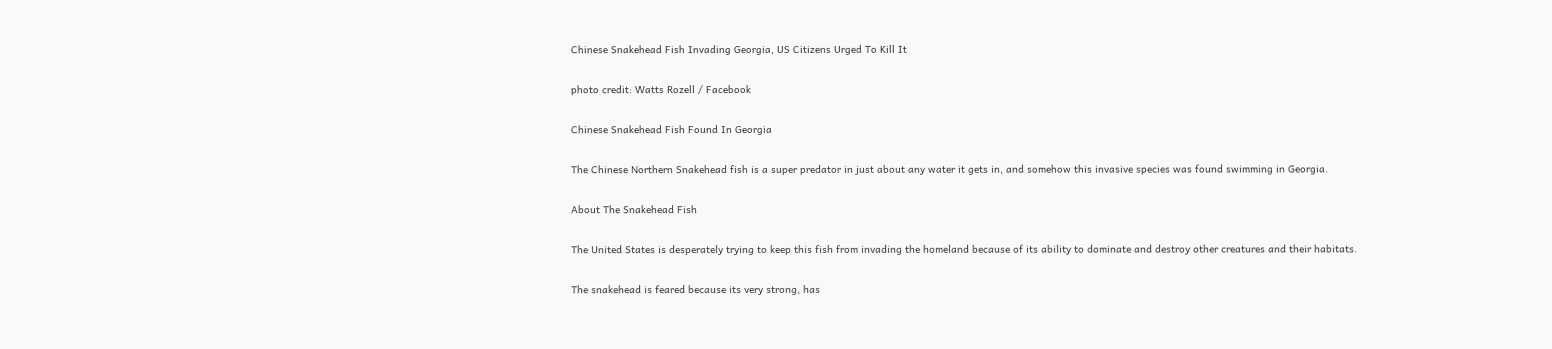Chinese Snakehead Fish Invading Georgia, US Citizens Urged To Kill It

photo credit: Watts Rozell / Facebook

Chinese Snakehead Fish Found In Georgia

The Chinese Northern Snakehead fish is a super predator in just about any water it gets in, and somehow this invasive species was found swimming in Georgia.

About The Snakehead Fish

The United States is desperately trying to keep this fish from invading the homeland because of its ability to dominate and destroy other creatures and their habitats.

The snakehead is feared because its very strong, has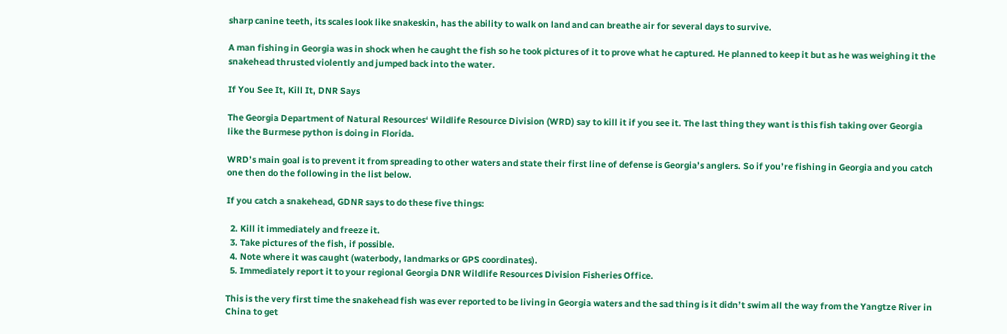sharp canine teeth, its scales look like snakeskin, has the ability to walk on land and can breathe air for several days to survive.

A man fishing in Georgia was in shock when he caught the fish so he took pictures of it to prove what he captured. He planned to keep it but as he was weighing it the snakehead thrusted violently and jumped back into the water.

If You See It, Kill It, DNR Says

The Georgia Department of Natural Resources‘ Wildlife Resource Division (WRD) say to kill it if you see it. The last thing they want is this fish taking over Georgia like the Burmese python is doing in Florida.

WRD’s main goal is to prevent it from spreading to other waters and state their first line of defense is Georgia’s anglers. So if you’re fishing in Georgia and you catch one then do the following in the list below.

If you catch a snakehead, GDNR says to do these five things:

  2. Kill it immediately and freeze it.
  3. Take pictures of the fish, if possible.
  4. Note where it was caught (waterbody, landmarks or GPS coordinates).
  5. Immediately report it to your regional Georgia DNR Wildlife Resources Division Fisheries Office.

This is the very first time the snakehead fish was ever reported to be living in Georgia waters and the sad thing is it didn’t swim all the way from the Yangtze River in China to get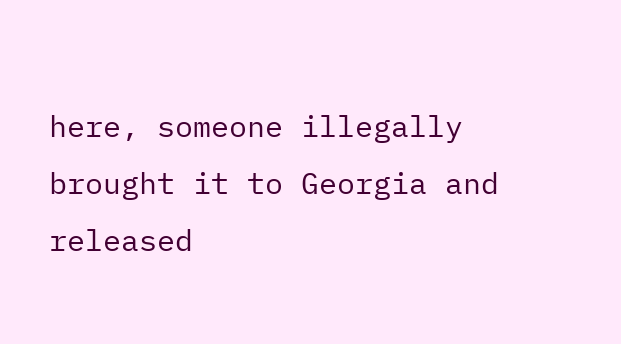here, someone illegally brought it to Georgia and released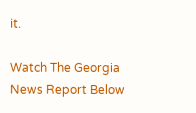it.

Watch The Georgia News Report Below